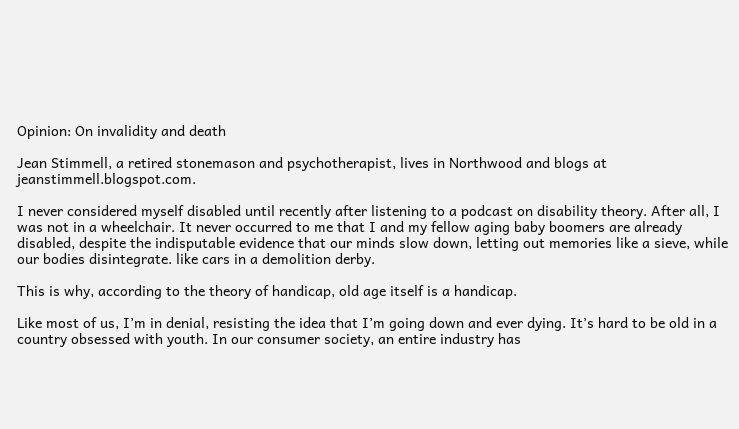Opinion: On invalidity and death

Jean Stimmell, a retired stonemason and psychotherapist, lives in Northwood and blogs at jeanstimmell.blogspot.com.

I never considered myself disabled until recently after listening to a podcast on disability theory. After all, I was not in a wheelchair. It never occurred to me that I and my fellow aging baby boomers are already disabled, despite the indisputable evidence that our minds slow down, letting out memories like a sieve, while our bodies disintegrate. like cars in a demolition derby.

This is why, according to the theory of handicap, old age itself is a handicap.

Like most of us, I’m in denial, resisting the idea that I’m going down and ever dying. It’s hard to be old in a country obsessed with youth. In our consumer society, an entire industry has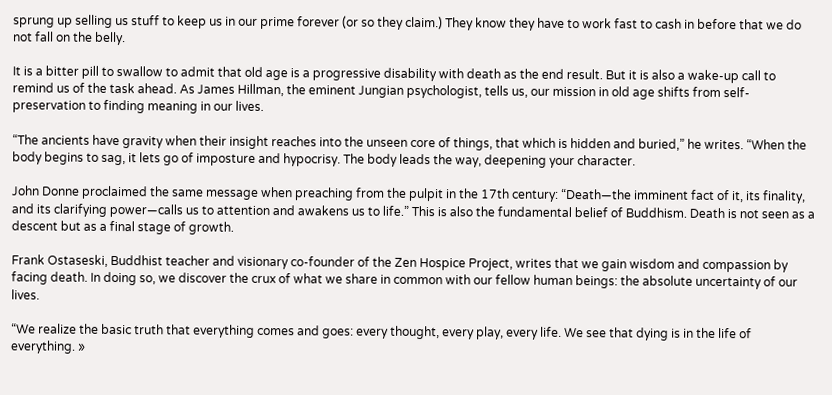sprung up selling us stuff to keep us in our prime forever (or so they claim.) They know they have to work fast to cash in before that we do not fall on the belly.

It is a bitter pill to swallow to admit that old age is a progressive disability with death as the end result. But it is also a wake-up call to remind us of the task ahead. As James Hillman, the eminent Jungian psychologist, tells us, our mission in old age shifts from self-preservation to finding meaning in our lives.

“The ancients have gravity when their insight reaches into the unseen core of things, that which is hidden and buried,” he writes. “When the body begins to sag, it lets go of imposture and hypocrisy. The body leads the way, deepening your character.

John Donne proclaimed the same message when preaching from the pulpit in the 17th century: “Death—the imminent fact of it, its finality, and its clarifying power—calls us to attention and awakens us to life.” This is also the fundamental belief of Buddhism. Death is not seen as a descent but as a final stage of growth.

Frank Ostaseski, Buddhist teacher and visionary co-founder of the Zen Hospice Project, writes that we gain wisdom and compassion by facing death. In doing so, we discover the crux of what we share in common with our fellow human beings: the absolute uncertainty of our lives.

“We realize the basic truth that everything comes and goes: every thought, every play, every life. We see that dying is in the life of everything. »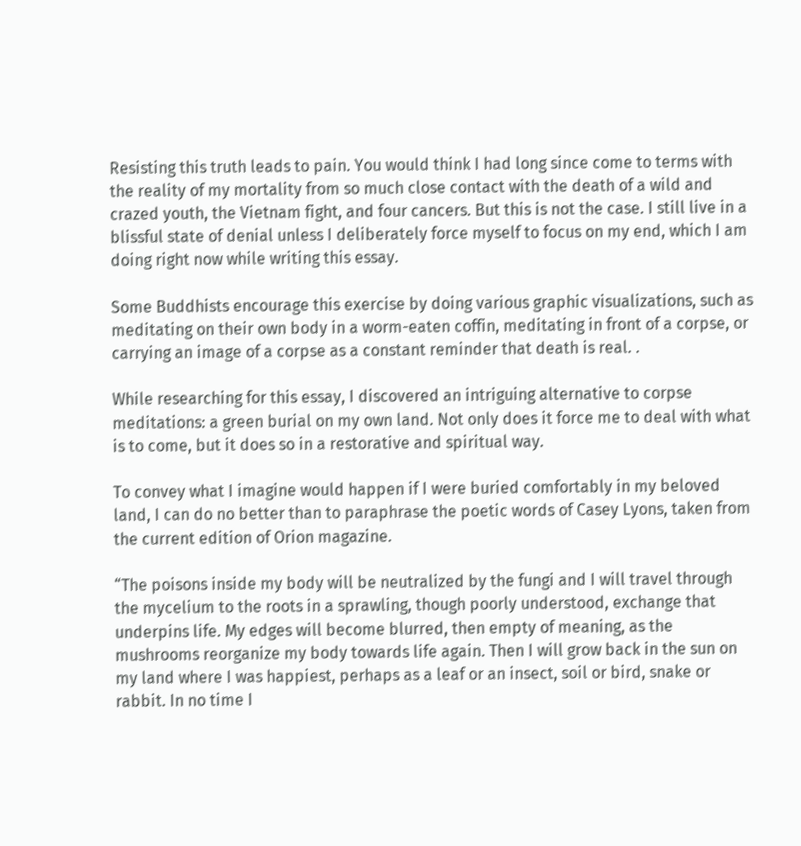Resisting this truth leads to pain. You would think I had long since come to terms with the reality of my mortality from so much close contact with the death of a wild and crazed youth, the Vietnam fight, and four cancers. But this is not the case. I still live in a blissful state of denial unless I deliberately force myself to focus on my end, which I am doing right now while writing this essay.

Some Buddhists encourage this exercise by doing various graphic visualizations, such as meditating on their own body in a worm-eaten coffin, meditating in front of a corpse, or carrying an image of a corpse as a constant reminder that death is real. .

While researching for this essay, I discovered an intriguing alternative to corpse meditations: a green burial on my own land. Not only does it force me to deal with what is to come, but it does so in a restorative and spiritual way.

To convey what I imagine would happen if I were buried comfortably in my beloved land, I can do no better than to paraphrase the poetic words of Casey Lyons, taken from the current edition of Orion magazine.

“The poisons inside my body will be neutralized by the fungi and I will travel through the mycelium to the roots in a sprawling, though poorly understood, exchange that underpins life. My edges will become blurred, then empty of meaning, as the mushrooms reorganize my body towards life again. Then I will grow back in the sun on my land where I was happiest, perhaps as a leaf or an insect, soil or bird, snake or rabbit. In no time I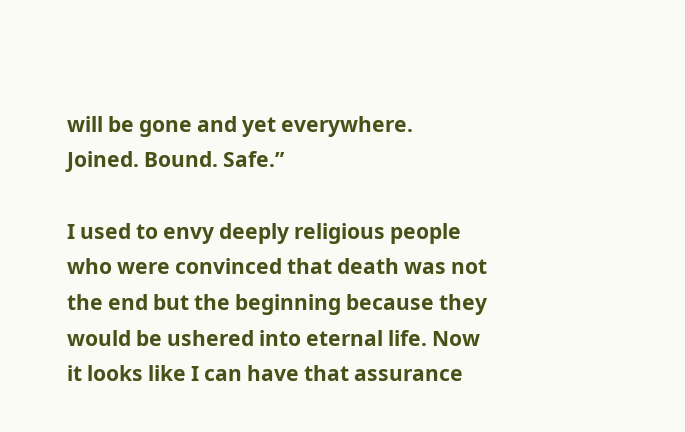will be gone and yet everywhere. Joined. Bound. Safe.”

I used to envy deeply religious people who were convinced that death was not the end but the beginning because they would be ushered into eternal life. Now it looks like I can have that assurance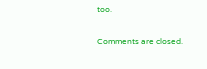too.

Comments are closed.